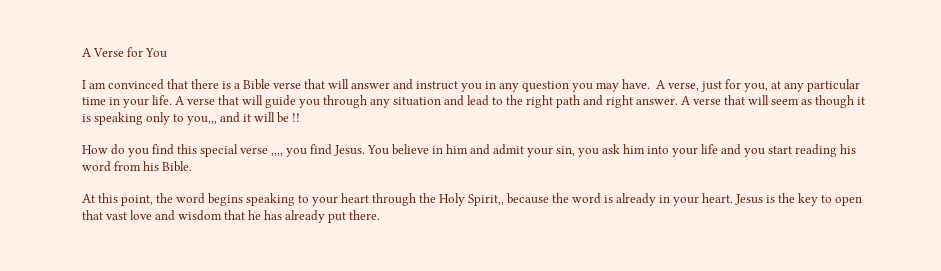A Verse for You

I am convinced that there is a Bible verse that will answer and instruct you in any question you may have.  A verse, just for you, at any particular time in your life. A verse that will guide you through any situation and lead to the right path and right answer. A verse that will seem as though it is speaking only to you,,, and it will be !!

How do you find this special verse ,,,, you find Jesus. You believe in him and admit your sin, you ask him into your life and you start reading his word from his Bible.

At this point, the word begins speaking to your heart through the Holy Spirit,, because the word is already in your heart. Jesus is the key to open that vast love and wisdom that he has already put there.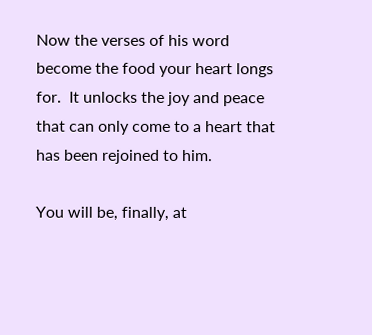Now the verses of his word become the food your heart longs for.  It unlocks the joy and peace that can only come to a heart that has been rejoined to him.

You will be, finally, at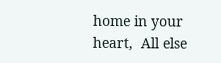home in your heart,  All else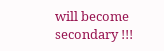will become secondary !!!